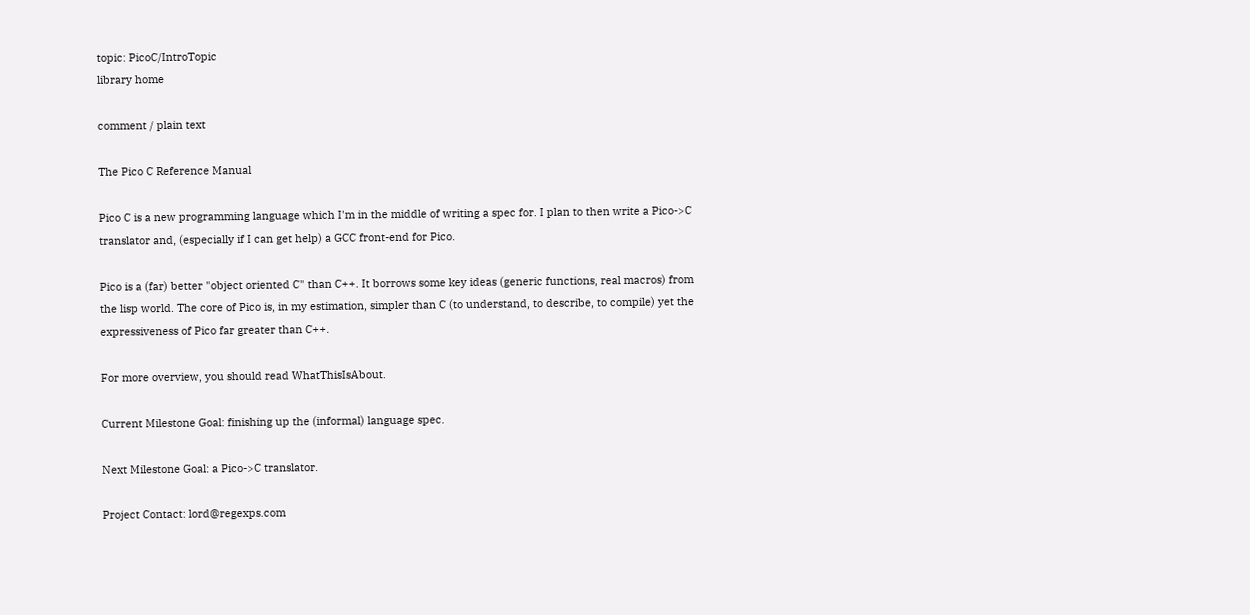topic: PicoC/IntroTopic
library home

comment / plain text

The Pico C Reference Manual

Pico C is a new programming language which I'm in the middle of writing a spec for. I plan to then write a Pico->C translator and, (especially if I can get help) a GCC front-end for Pico.

Pico is a (far) better "object oriented C" than C++. It borrows some key ideas (generic functions, real macros) from the lisp world. The core of Pico is, in my estimation, simpler than C (to understand, to describe, to compile) yet the expressiveness of Pico far greater than C++.

For more overview, you should read WhatThisIsAbout.

Current Milestone Goal: finishing up the (informal) language spec.

Next Milestone Goal: a Pico->C translator.

Project Contact: lord@regexps.com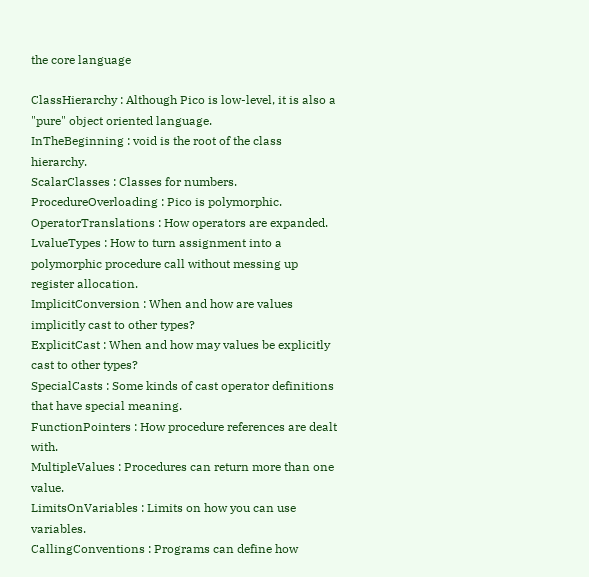the core language

ClassHierarchy : Although Pico is low-level, it is also a "pure" object oriented language.
InTheBeginning : void is the root of the class hierarchy.
ScalarClasses : Classes for numbers.
ProcedureOverloading : Pico is polymorphic.
OperatorTranslations : How operators are expanded.
LvalueTypes : How to turn assignment into a polymorphic procedure call without messing up register allocation.
ImplicitConversion : When and how are values implicitly cast to other types?
ExplicitCast : When and how may values be explicitly cast to other types?
SpecialCasts : Some kinds of cast operator definitions that have special meaning.
FunctionPointers : How procedure references are dealt with.
MultipleValues : Procedures can return more than one value.
LimitsOnVariables : Limits on how you can use variables.
CallingConventions : Programs can define how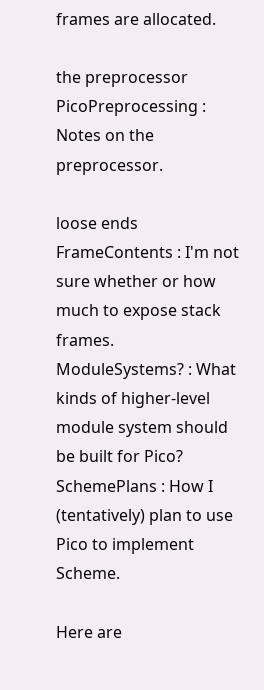frames are allocated.

the preprocessor
PicoPreprocessing : Notes on the preprocessor.

loose ends
FrameContents : I'm not sure whether or how much to expose stack frames.
ModuleSystems? : What kinds of higher-level module system should be built for Pico?
SchemePlans : How I (tentatively) plan to use Pico to implement Scheme.

Here are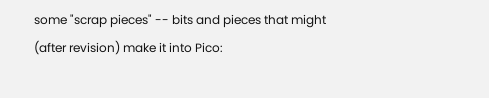some "scrap pieces" -- bits and pieces that might (after revision) make it into Pico: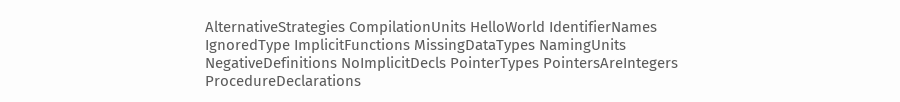AlternativeStrategies CompilationUnits HelloWorld IdentifierNames IgnoredType ImplicitFunctions MissingDataTypes NamingUnits NegativeDefinitions NoImplicitDecls PointerTypes PointersAreIntegers ProcedureDeclarations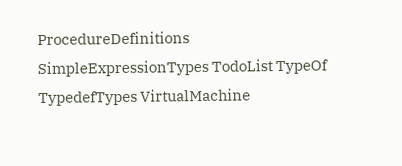ProcedureDefinitions SimpleExpressionTypes TodoList TypeOf TypedefTypes VirtualMachine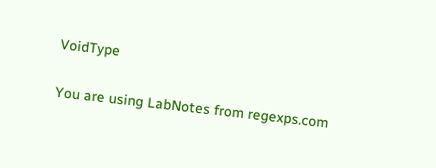VoidType

You are using LabNotes from regexps.com